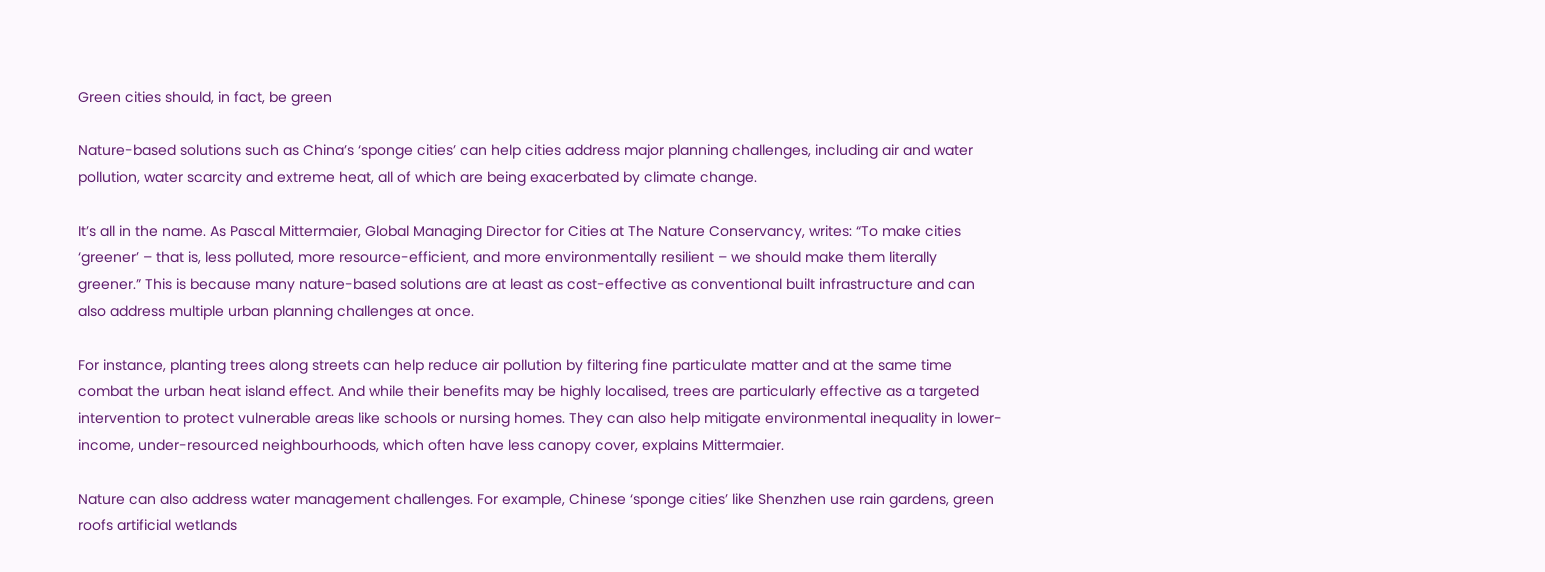Green cities should, in fact, be green

Nature-based solutions such as China’s ‘sponge cities’ can help cities address major planning challenges, including air and water pollution, water scarcity and extreme heat, all of which are being exacerbated by climate change.

It’s all in the name. As Pascal Mittermaier, Global Managing Director for Cities at The Nature Conservancy, writes: “To make cities ‘greener’ – that is, less polluted, more resource-efficient, and more environmentally resilient – we should make them literally greener.” This is because many nature-based solutions are at least as cost-effective as conventional built infrastructure and can also address multiple urban planning challenges at once.

For instance, planting trees along streets can help reduce air pollution by filtering fine particulate matter and at the same time combat the urban heat island effect. And while their benefits may be highly localised, trees are particularly effective as a targeted intervention to protect vulnerable areas like schools or nursing homes. They can also help mitigate environmental inequality in lower-income, under-resourced neighbourhoods, which often have less canopy cover, explains Mittermaier.

Nature can also address water management challenges. For example, Chinese ‘sponge cities’ like Shenzhen use rain gardens, green roofs artificial wetlands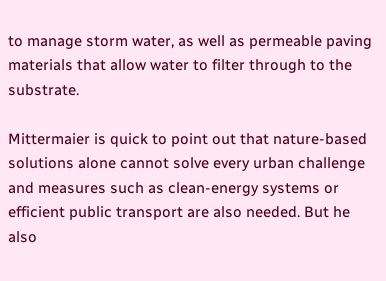to manage storm water, as well as permeable paving materials that allow water to filter through to the substrate.

Mittermaier is quick to point out that nature-based solutions alone cannot solve every urban challenge and measures such as clean-energy systems or efficient public transport are also needed. But he also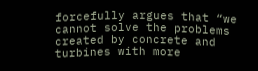forcefully argues that “we cannot solve the problems created by concrete and turbines with more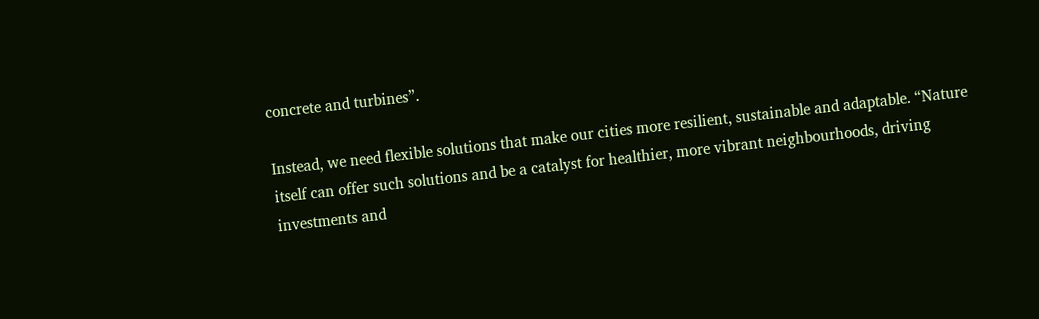concrete and turbines”.

Instead, we need flexible solutions that make our cities more resilient, sustainable and adaptable. “Nature itself can offer such solutions and be a catalyst for healthier, more vibrant neighbourhoods, driving investments and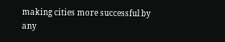making cities more successful by any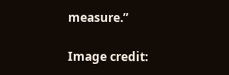measure.”

Image credit: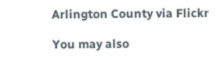Arlington County via Flickr

You may also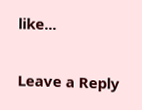like...

Leave a Reply